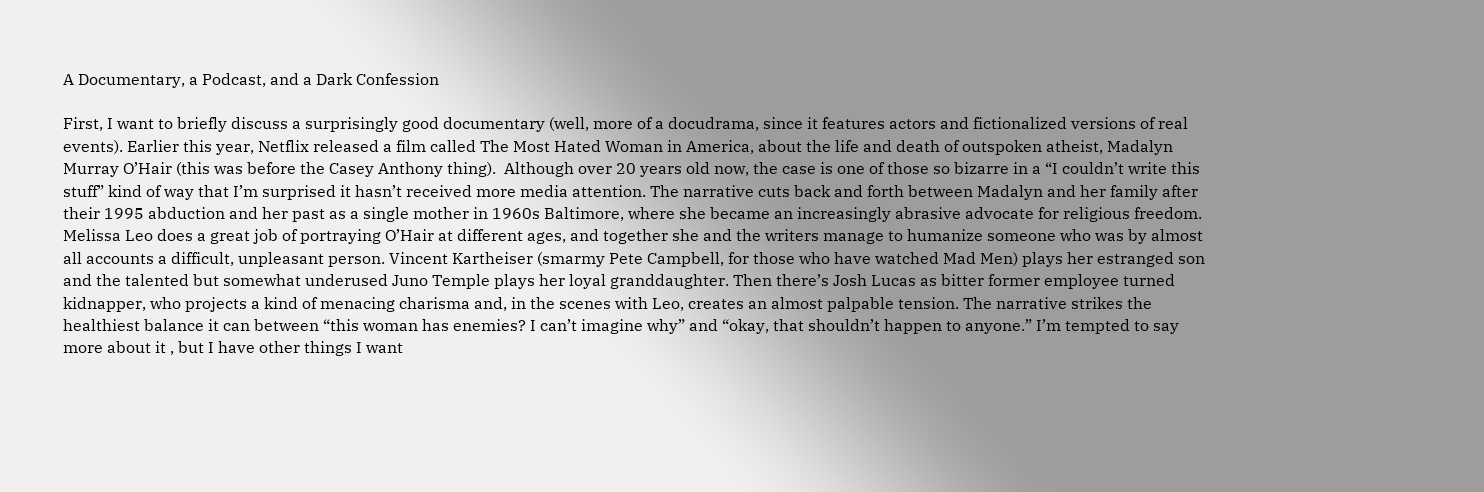A Documentary, a Podcast, and a Dark Confession

First, I want to briefly discuss a surprisingly good documentary (well, more of a docudrama, since it features actors and fictionalized versions of real events). Earlier this year, Netflix released a film called The Most Hated Woman in America, about the life and death of outspoken atheist, Madalyn Murray O’Hair (this was before the Casey Anthony thing).  Although over 20 years old now, the case is one of those so bizarre in a “I couldn’t write this stuff” kind of way that I’m surprised it hasn’t received more media attention. The narrative cuts back and forth between Madalyn and her family after their 1995 abduction and her past as a single mother in 1960s Baltimore, where she became an increasingly abrasive advocate for religious freedom. Melissa Leo does a great job of portraying O’Hair at different ages, and together she and the writers manage to humanize someone who was by almost all accounts a difficult, unpleasant person. Vincent Kartheiser (smarmy Pete Campbell, for those who have watched Mad Men) plays her estranged son and the talented but somewhat underused Juno Temple plays her loyal granddaughter. Then there’s Josh Lucas as bitter former employee turned kidnapper, who projects a kind of menacing charisma and, in the scenes with Leo, creates an almost palpable tension. The narrative strikes the healthiest balance it can between “this woman has enemies? I can’t imagine why” and “okay, that shouldn’t happen to anyone.” I’m tempted to say more about it , but I have other things I want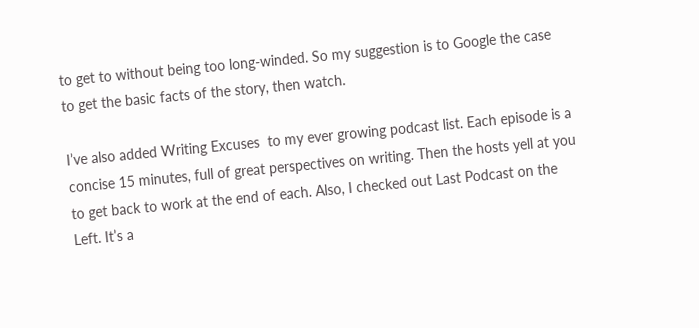to get to without being too long-winded. So my suggestion is to Google the case to get the basic facts of the story, then watch.

I’ve also added Writing Excuses  to my ever growing podcast list. Each episode is a concise 15 minutes, full of great perspectives on writing. Then the hosts yell at you to get back to work at the end of each. Also, I checked out Last Podcast on the Left. It’s a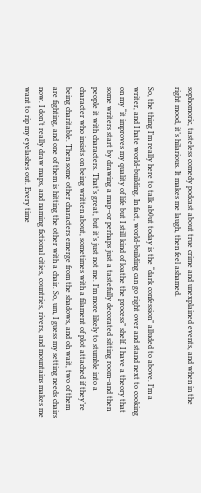sophomoric, tasteless comedy podcast about true crime and unexplained events, and when in the right mood, it’s hilarious. It makes me laugh, then feel ashamed.

So, the thing I’m really here to talk ab0ut today is the “dark confession” alluded to above. I’m a writer, and I hate world-building. In fact, world-building can go right over and stand next to cooking on my “it improves my quality of life but I still kind of loathe the process” shelf. I have a theory that some writers start by drawing a map–or perhaps just a tastefully decorated sitting room–and then people it with characters. That’s great, but it’s just not me. I’m more likely to stumble into a character who insists on being written about, sometimes with a filament of plot attached if they’re  being charitable. Then some other characters emerge from the shadows, and oh wait, two of them are fighting, and one of them is hitting the other with a chair. So, um, I guess my setting needs chairs now. I don’t really draw maps, and naming fictional cities, countries, rivers, and mountains makes me want to rip my eyelashes out. Every time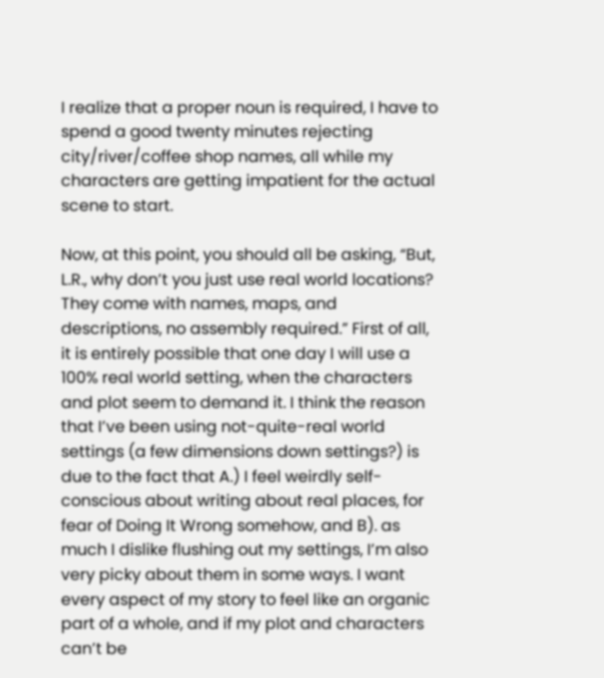I realize that a proper noun is required, I have to spend a good twenty minutes rejecting city/river/coffee shop names, all while my characters are getting impatient for the actual scene to start.

Now, at this point, you should all be asking, “But, L.R., why don’t you just use real world locations? They come with names, maps, and descriptions, no assembly required.” First of all, it is entirely possible that one day I will use a 100% real world setting, when the characters and plot seem to demand it. I think the reason that I’ve been using not-quite-real world settings (a few dimensions down settings?) is due to the fact that A.) I feel weirdly self-conscious about writing about real places, for fear of Doing It Wrong somehow, and B). as much I dislike flushing out my settings, I’m also very picky about them in some ways. I want every aspect of my story to feel like an organic part of a whole, and if my plot and characters can’t be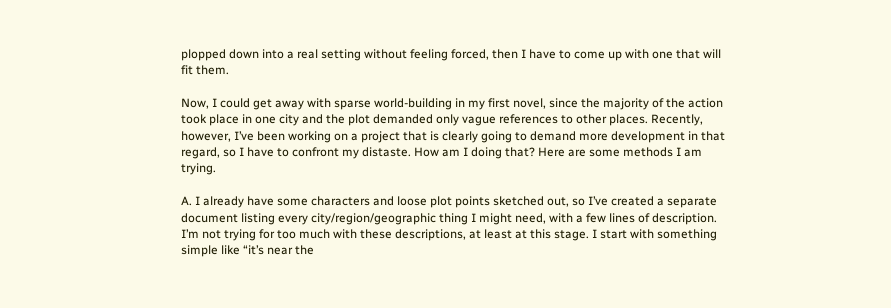plopped down into a real setting without feeling forced, then I have to come up with one that will fit them.

Now, I could get away with sparse world-building in my first novel, since the majority of the action took place in one city and the plot demanded only vague references to other places. Recently, however, I’ve been working on a project that is clearly going to demand more development in that regard, so I have to confront my distaste. How am I doing that? Here are some methods I am trying.

A. I already have some characters and loose plot points sketched out, so I’ve created a separate document listing every city/region/geographic thing I might need, with a few lines of description. I’m not trying for too much with these descriptions, at least at this stage. I start with something simple like “it’s near the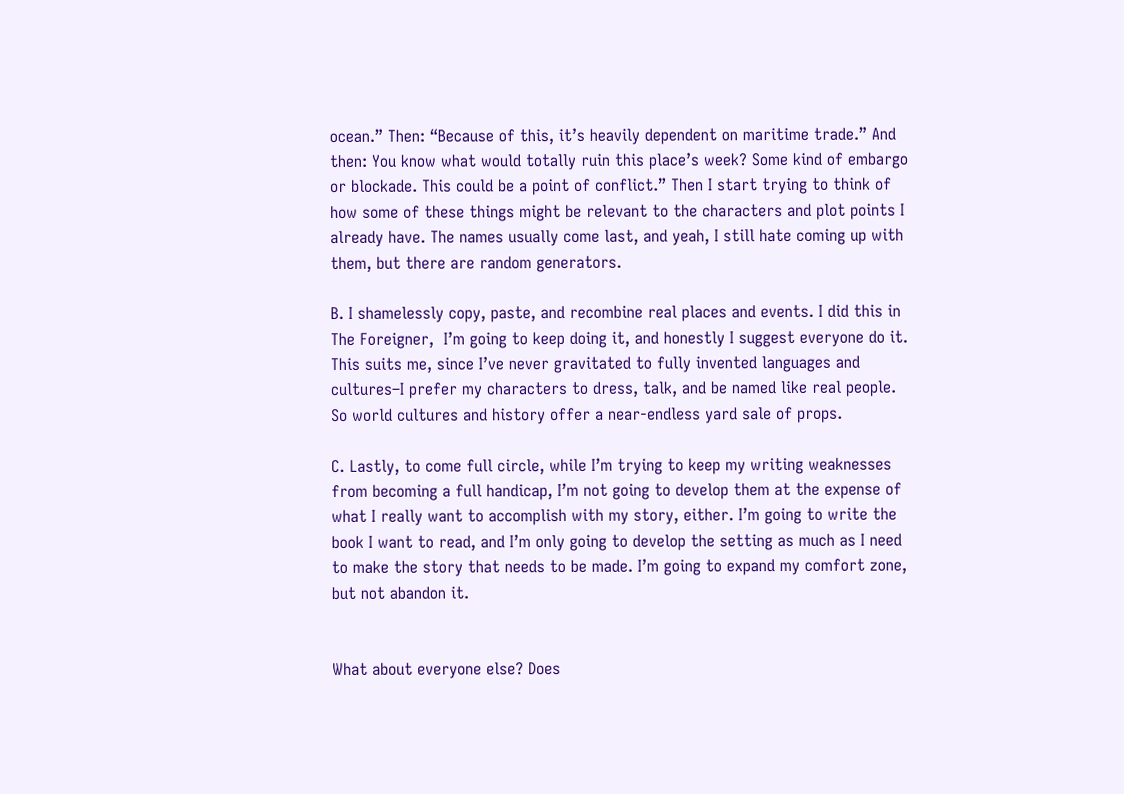ocean.” Then: “Because of this, it’s heavily dependent on maritime trade.” And then: You know what would totally ruin this place’s week? Some kind of embargo or blockade. This could be a point of conflict.” Then I start trying to think of how some of these things might be relevant to the characters and plot points I already have. The names usually come last, and yeah, I still hate coming up with them, but there are random generators.

B. I shamelessly copy, paste, and recombine real places and events. I did this in The Foreigner,  I’m going to keep doing it, and honestly I suggest everyone do it. This suits me, since I’ve never gravitated to fully invented languages and cultures–I prefer my characters to dress, talk, and be named like real people. So world cultures and history offer a near-endless yard sale of props.

C. Lastly, to come full circle, while I’m trying to keep my writing weaknesses from becoming a full handicap, I’m not going to develop them at the expense of what I really want to accomplish with my story, either. I’m going to write the book I want to read, and I’m only going to develop the setting as much as I need to make the story that needs to be made. I’m going to expand my comfort zone, but not abandon it.


What about everyone else? Does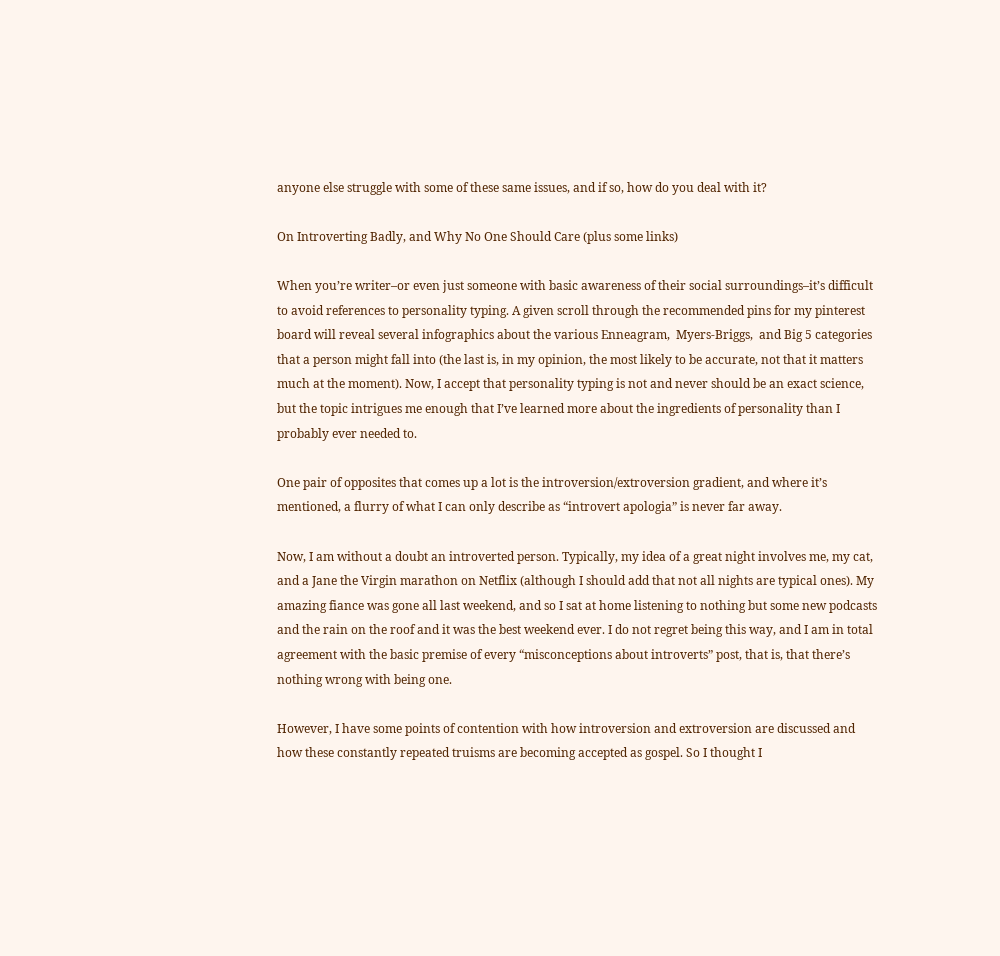anyone else struggle with some of these same issues, and if so, how do you deal with it?

On Introverting Badly, and Why No One Should Care (plus some links)

When you’re writer–or even just someone with basic awareness of their social surroundings–it’s difficult to avoid references to personality typing. A given scroll through the recommended pins for my pinterest board will reveal several infographics about the various Enneagram,  Myers-Briggs,  and Big 5 categories that a person might fall into (the last is, in my opinion, the most likely to be accurate, not that it matters much at the moment). Now, I accept that personality typing is not and never should be an exact science, but the topic intrigues me enough that I’ve learned more about the ingredients of personality than I probably ever needed to.

One pair of opposites that comes up a lot is the introversion/extroversion gradient, and where it’s mentioned, a flurry of what I can only describe as “introvert apologia” is never far away.

Now, I am without a doubt an introverted person. Typically, my idea of a great night involves me, my cat, and a Jane the Virgin marathon on Netflix (although I should add that not all nights are typical ones). My amazing fiance was gone all last weekend, and so I sat at home listening to nothing but some new podcasts and the rain on the roof and it was the best weekend ever. I do not regret being this way, and I am in total agreement with the basic premise of every “misconceptions about introverts” post, that is, that there’s nothing wrong with being one.

However, I have some points of contention with how introversion and extroversion are discussed and how these constantly repeated truisms are becoming accepted as gospel. So I thought I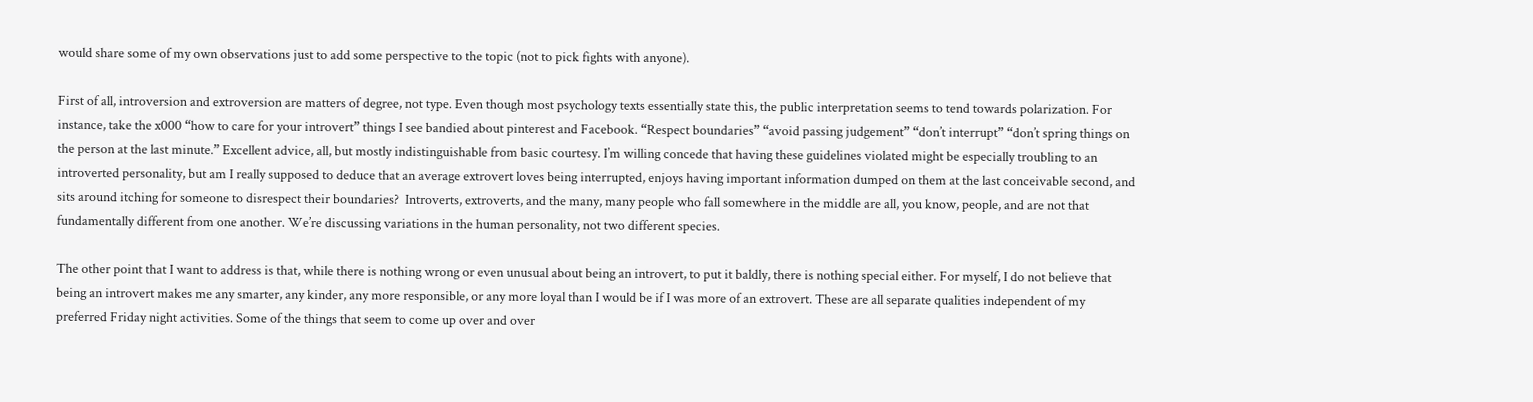would share some of my own observations just to add some perspective to the topic (not to pick fights with anyone).

First of all, introversion and extroversion are matters of degree, not type. Even though most psychology texts essentially state this, the public interpretation seems to tend towards polarization. For instance, take the x000 “how to care for your introvert” things I see bandied about pinterest and Facebook. “Respect boundaries” “avoid passing judgement” “don’t interrupt” “don’t spring things on the person at the last minute.” Excellent advice, all, but mostly indistinguishable from basic courtesy. I’m willing concede that having these guidelines violated might be especially troubling to an introverted personality, but am I really supposed to deduce that an average extrovert loves being interrupted, enjoys having important information dumped on them at the last conceivable second, and sits around itching for someone to disrespect their boundaries?  Introverts, extroverts, and the many, many people who fall somewhere in the middle are all, you know, people, and are not that fundamentally different from one another. We’re discussing variations in the human personality, not two different species.

The other point that I want to address is that, while there is nothing wrong or even unusual about being an introvert, to put it baldly, there is nothing special either. For myself, I do not believe that being an introvert makes me any smarter, any kinder, any more responsible, or any more loyal than I would be if I was more of an extrovert. These are all separate qualities independent of my preferred Friday night activities. Some of the things that seem to come up over and over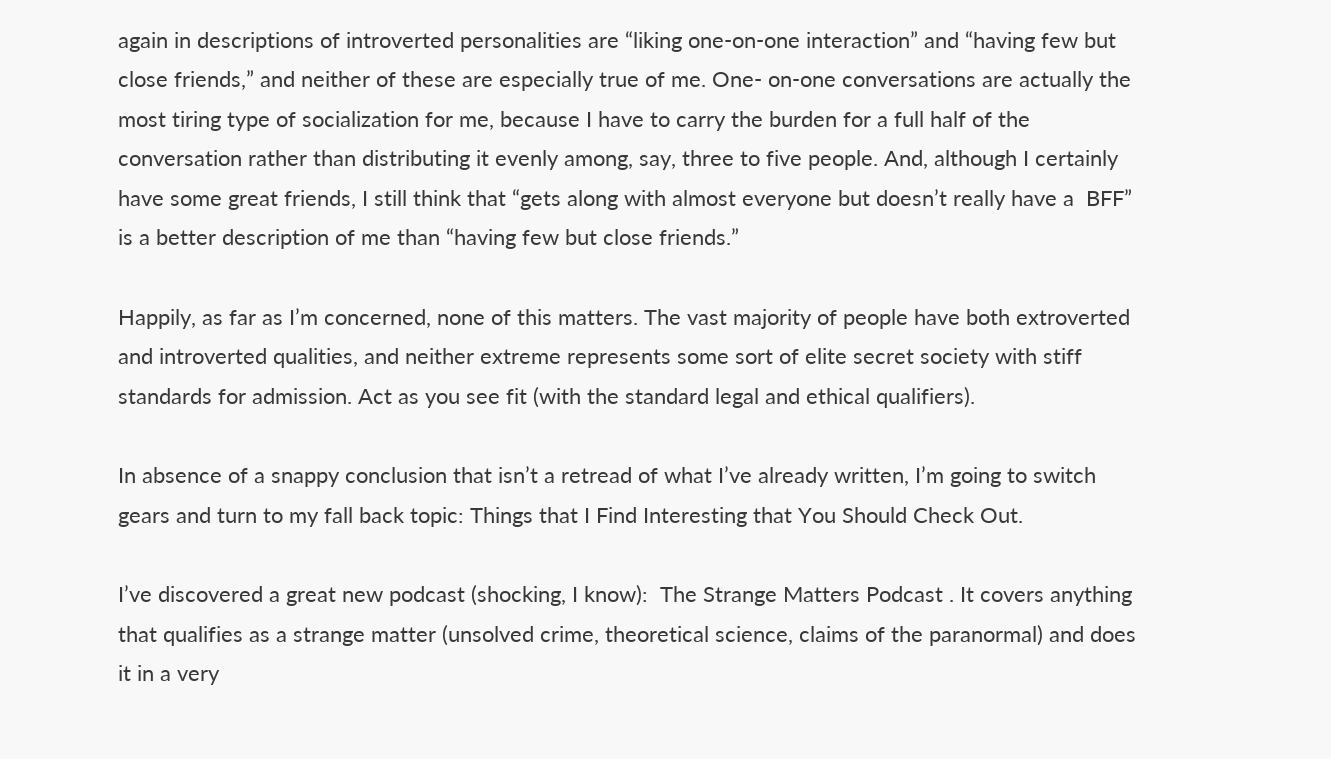again in descriptions of introverted personalities are “liking one-on-one interaction” and “having few but close friends,” and neither of these are especially true of me. One- on-one conversations are actually the most tiring type of socialization for me, because I have to carry the burden for a full half of the conversation rather than distributing it evenly among, say, three to five people. And, although I certainly have some great friends, I still think that “gets along with almost everyone but doesn’t really have a  BFF” is a better description of me than “having few but close friends.”

Happily, as far as I’m concerned, none of this matters. The vast majority of people have both extroverted and introverted qualities, and neither extreme represents some sort of elite secret society with stiff standards for admission. Act as you see fit (with the standard legal and ethical qualifiers).

In absence of a snappy conclusion that isn’t a retread of what I’ve already written, I’m going to switch gears and turn to my fall back topic: Things that I Find Interesting that You Should Check Out.

I’ve discovered a great new podcast (shocking, I know):  The Strange Matters Podcast . It covers anything that qualifies as a strange matter (unsolved crime, theoretical science, claims of the paranormal) and does it in a very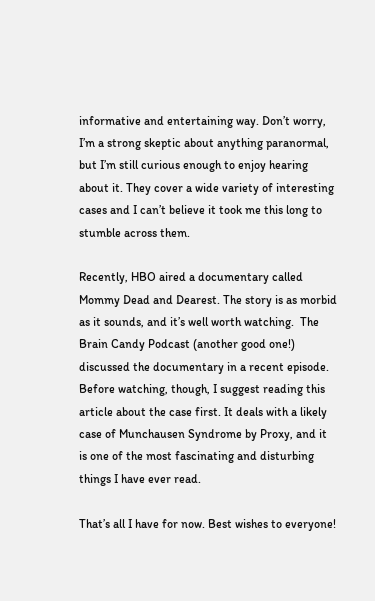informative and entertaining way. Don’t worry, I’m a strong skeptic about anything paranormal, but I’m still curious enough to enjoy hearing about it. They cover a wide variety of interesting cases and I can’t believe it took me this long to stumble across them.

Recently, HBO aired a documentary called Mommy Dead and Dearest. The story is as morbid as it sounds, and it’s well worth watching.  The Brain Candy Podcast (another good one!)  discussed the documentary in a recent episode. Before watching, though, I suggest reading this article about the case first. It deals with a likely case of Munchausen Syndrome by Proxy, and it is one of the most fascinating and disturbing things I have ever read.

That’s all I have for now. Best wishes to everyone!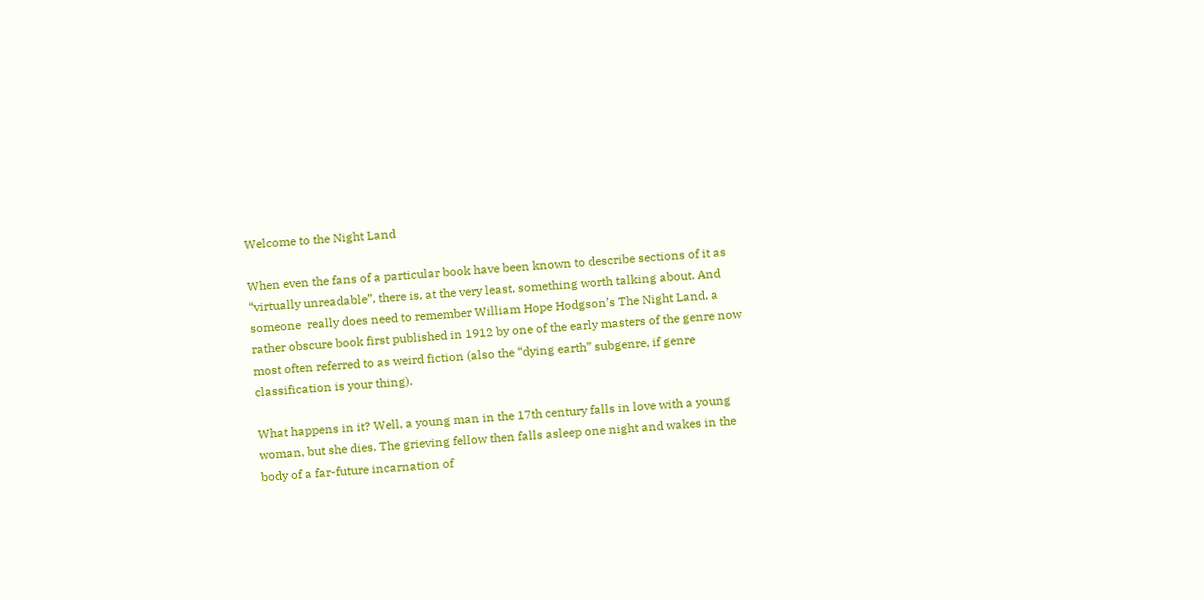Welcome to the Night Land

When even the fans of a particular book have been known to describe sections of it as “virtually unreadable”, there is, at the very least, something worth talking about. And someone  really does need to remember William Hope Hodgson’s The Night Land, a rather obscure book first published in 1912 by one of the early masters of the genre now most often referred to as weird fiction (also the “dying earth” subgenre, if genre classification is your thing).

What happens in it? Well, a young man in the 17th century falls in love with a young woman, but she dies. The grieving fellow then falls asleep one night and wakes in the body of a far-future incarnation of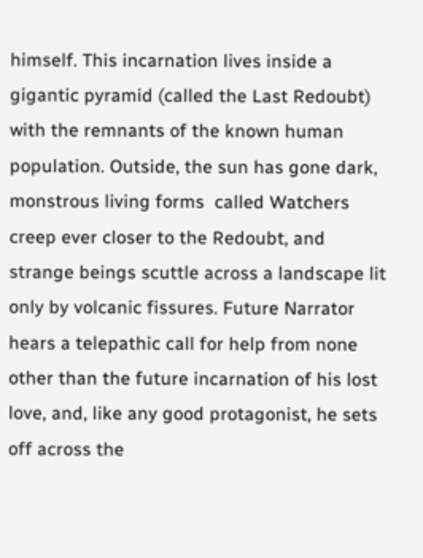himself. This incarnation lives inside a gigantic pyramid (called the Last Redoubt) with the remnants of the known human population. Outside, the sun has gone dark, monstrous living forms  called Watchers creep ever closer to the Redoubt, and strange beings scuttle across a landscape lit only by volcanic fissures. Future Narrator hears a telepathic call for help from none other than the future incarnation of his lost love, and, like any good protagonist, he sets off across the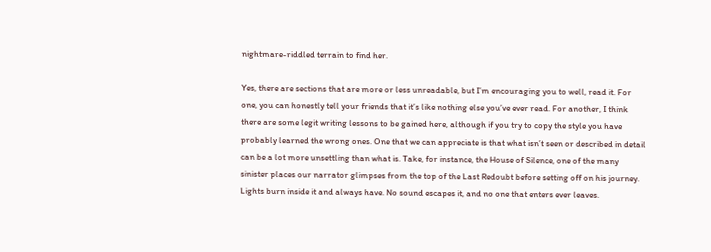nightmare-riddled terrain to find her.

Yes, there are sections that are more or less unreadable, but I’m encouraging you to well, read it. For one, you can honestly tell your friends that it’s like nothing else you’ve ever read. For another, I think there are some legit writing lessons to be gained here, although if you try to copy the style you have probably learned the wrong ones. One that we can appreciate is that what isn’t seen or described in detail can be a lot more unsettling than what is. Take, for instance, the House of Silence, one of the many sinister places our narrator glimpses from the top of the Last Redoubt before setting off on his journey. Lights burn inside it and always have. No sound escapes it, and no one that enters ever leaves.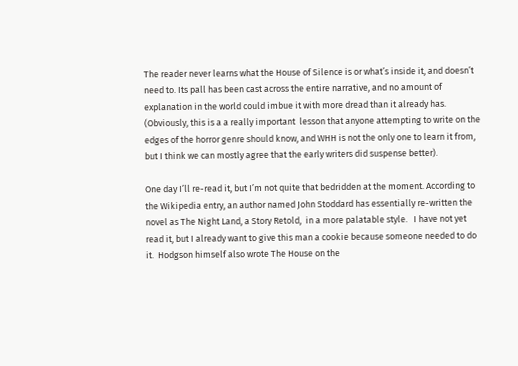The reader never learns what the House of Silence is or what’s inside it, and doesn’t need to. Its pall has been cast across the entire narrative, and no amount of explanation in the world could imbue it with more dread than it already has. (Obviously, this is a a really important  lesson that anyone attempting to write on the edges of the horror genre should know, and WHH is not the only one to learn it from, but I think we can mostly agree that the early writers did suspense better).

One day I’ll re-read it, but I’m not quite that bedridden at the moment. According to the Wikipedia entry, an author named John Stoddard has essentially re-written the novel as The Night Land, a Story Retold,  in a more palatable style.   I have not yet read it, but I already want to give this man a cookie because someone needed to do it.  Hodgson himself also wrote The House on the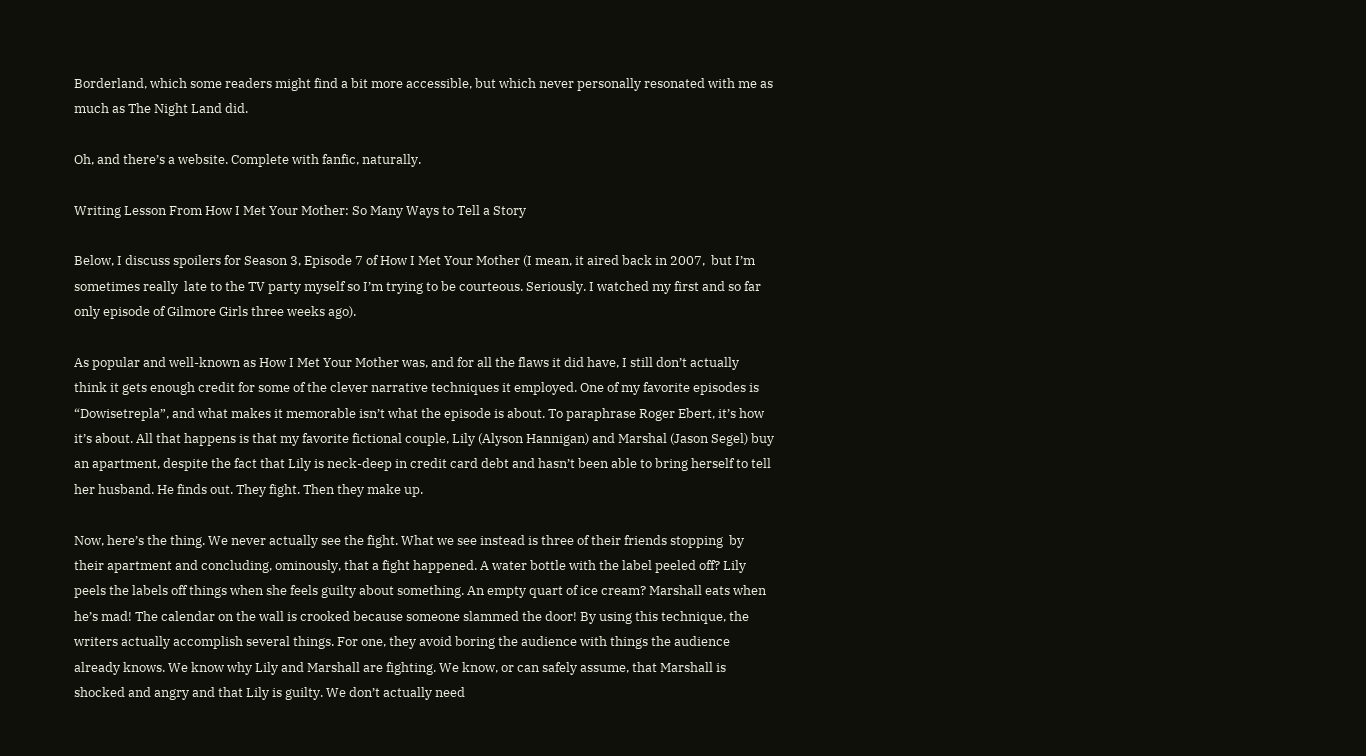Borderland, which some readers might find a bit more accessible, but which never personally resonated with me as much as The Night Land did.

Oh, and there’s a website. Complete with fanfic, naturally.

Writing Lesson From How I Met Your Mother: So Many Ways to Tell a Story

Below, I discuss spoilers for Season 3, Episode 7 of How I Met Your Mother (I mean, it aired back in 2007,  but I’m sometimes really  late to the TV party myself so I’m trying to be courteous. Seriously. I watched my first and so far only episode of Gilmore Girls three weeks ago).

As popular and well-known as How I Met Your Mother was, and for all the flaws it did have, I still don’t actually think it gets enough credit for some of the clever narrative techniques it employed. One of my favorite episodes is “Dowisetrepla”, and what makes it memorable isn’t what the episode is about. To paraphrase Roger Ebert, it’s how it’s about. All that happens is that my favorite fictional couple, Lily (Alyson Hannigan) and Marshal (Jason Segel) buy an apartment, despite the fact that Lily is neck-deep in credit card debt and hasn’t been able to bring herself to tell her husband. He finds out. They fight. Then they make up.

Now, here’s the thing. We never actually see the fight. What we see instead is three of their friends stopping  by their apartment and concluding, ominously, that a fight happened. A water bottle with the label peeled off? Lily peels the labels off things when she feels guilty about something. An empty quart of ice cream? Marshall eats when he’s mad! The calendar on the wall is crooked because someone slammed the door! By using this technique, the writers actually accomplish several things. For one, they avoid boring the audience with things the audience already knows. We know why Lily and Marshall are fighting. We know, or can safely assume, that Marshall is shocked and angry and that Lily is guilty. We don’t actually need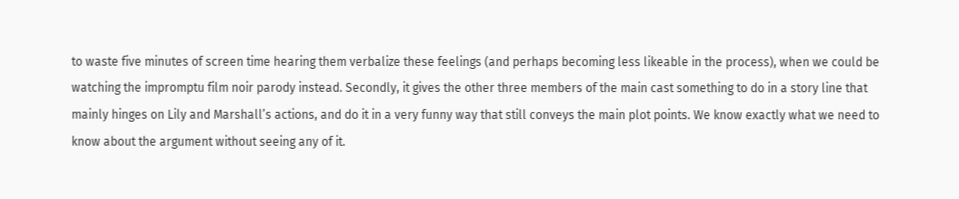to waste five minutes of screen time hearing them verbalize these feelings (and perhaps becoming less likeable in the process), when we could be watching the impromptu film noir parody instead. Secondly, it gives the other three members of the main cast something to do in a story line that mainly hinges on Lily and Marshall’s actions, and do it in a very funny way that still conveys the main plot points. We know exactly what we need to know about the argument without seeing any of it.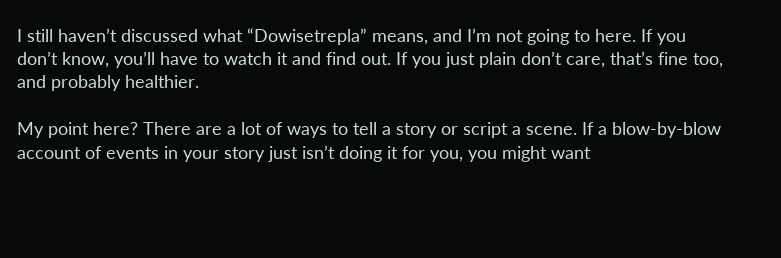I still haven’t discussed what “Dowisetrepla” means, and I’m not going to here. If you don’t know, you’ll have to watch it and find out. If you just plain don’t care, that’s fine too, and probably healthier.

My point here? There are a lot of ways to tell a story or script a scene. If a blow-by-blow account of events in your story just isn’t doing it for you, you might want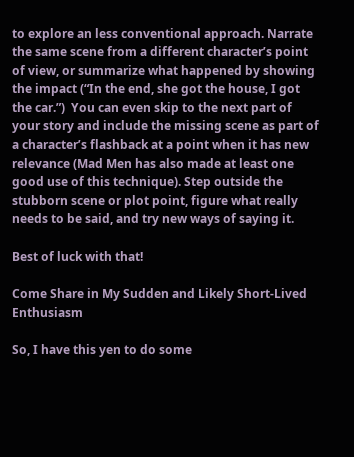to explore an less conventional approach. Narrate the same scene from a different character’s point of view, or summarize what happened by showing the impact (“In the end, she got the house, I got the car.”)  You can even skip to the next part of your story and include the missing scene as part of a character’s flashback at a point when it has new relevance (Mad Men has also made at least one good use of this technique). Step outside the stubborn scene or plot point, figure what really needs to be said, and try new ways of saying it.

Best of luck with that!

Come Share in My Sudden and Likely Short-Lived Enthusiasm

So, I have this yen to do some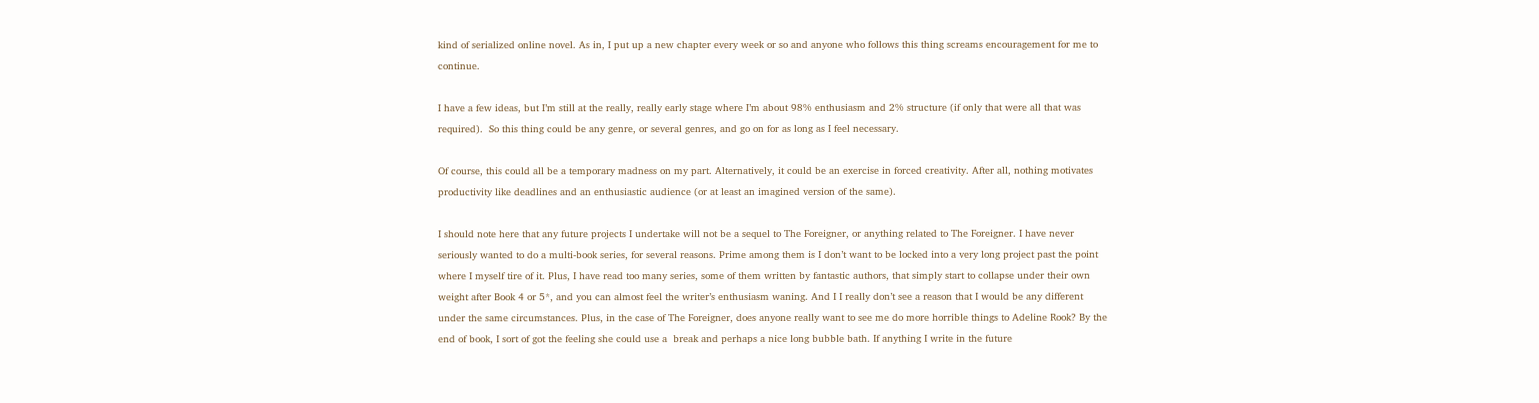kind of serialized online novel. As in, I put up a new chapter every week or so and anyone who follows this thing screams encouragement for me to continue.

I have a few ideas, but I’m still at the really, really early stage where I’m about 98% enthusiasm and 2% structure (if only that were all that was required).  So this thing could be any genre, or several genres, and go on for as long as I feel necessary.

Of course, this could all be a temporary madness on my part. Alternatively, it could be an exercise in forced creativity. After all, nothing motivates productivity like deadlines and an enthusiastic audience (or at least an imagined version of the same).

I should note here that any future projects I undertake will not be a sequel to The Foreigner, or anything related to The Foreigner. I have never seriously wanted to do a multi-book series, for several reasons. Prime among them is I don’t want to be locked into a very long project past the point where I myself tire of it. Plus, I have read too many series, some of them written by fantastic authors, that simply start to collapse under their own weight after Book 4 or 5*, and you can almost feel the writer’s enthusiasm waning. And I I really don’t see a reason that I would be any different under the same circumstances. Plus, in the case of The Foreigner, does anyone really want to see me do more horrible things to Adeline Rook? By the end of book, I sort of got the feeling she could use a  break and perhaps a nice long bubble bath. If anything I write in the future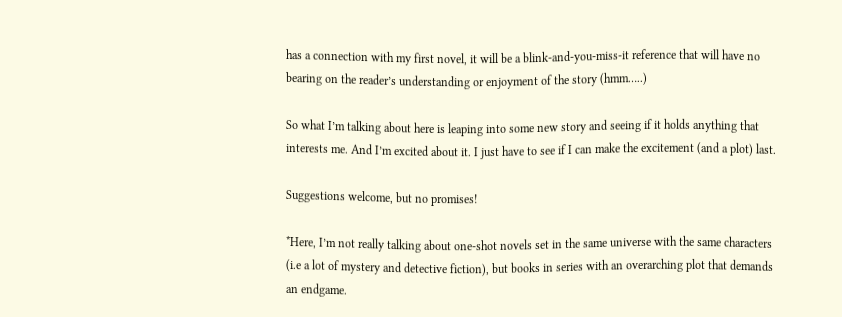has a connection with my first novel, it will be a blink-and-you-miss-it reference that will have no bearing on the reader’s understanding or enjoyment of the story (hmm…..)

So what I’m talking about here is leaping into some new story and seeing if it holds anything that interests me. And I’m excited about it. I just have to see if I can make the excitement (and a plot) last.

Suggestions welcome, but no promises!

*Here, I’m not really talking about one-shot novels set in the same universe with the same characters (i.e a lot of mystery and detective fiction), but books in series with an overarching plot that demands an endgame.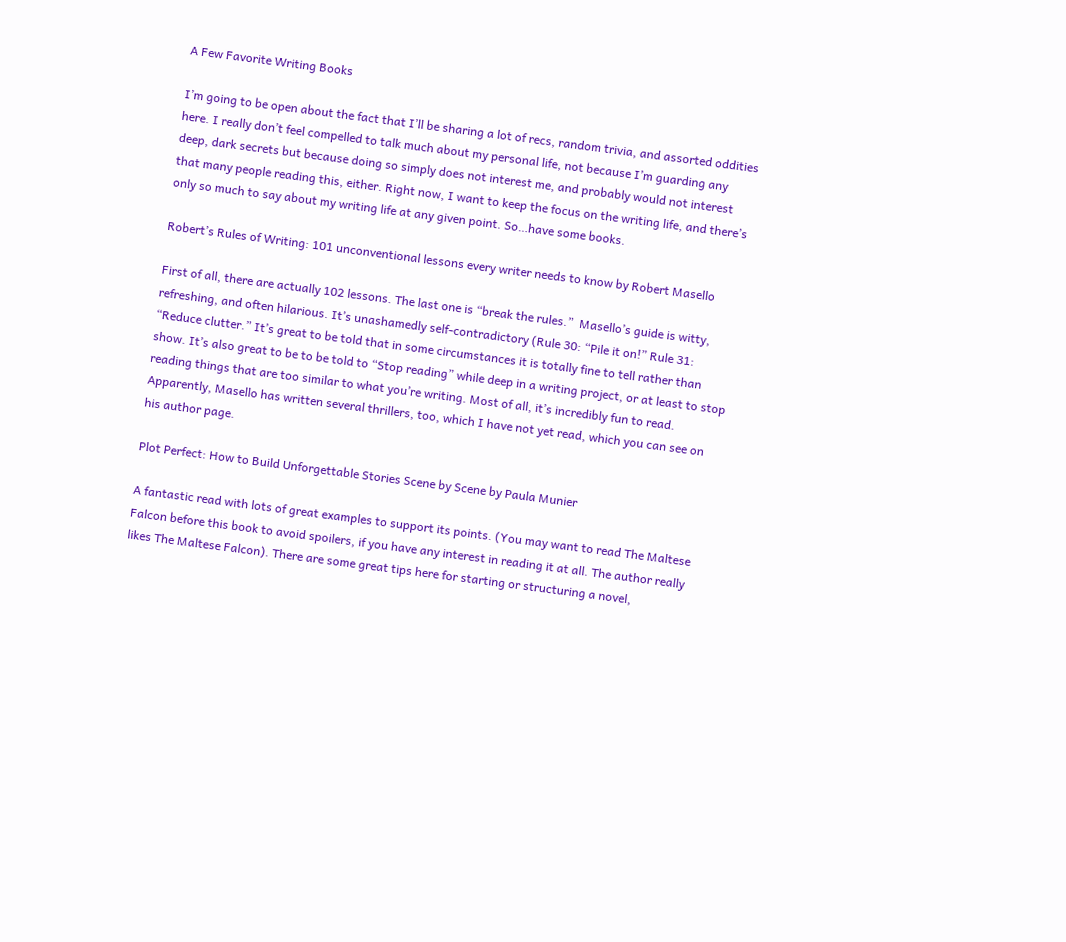A Few Favorite Writing Books

I’m going to be open about the fact that I’ll be sharing a lot of recs, random trivia, and assorted oddities here. I really don’t feel compelled to talk much about my personal life, not because I’m guarding any deep, dark secrets but because doing so simply does not interest me, and probably would not interest that many people reading this, either. Right now, I want to keep the focus on the writing life, and there’s only so much to say about my writing life at any given point. So…have some books.

Robert’s Rules of Writing: 101 unconventional lessons every writer needs to know by Robert Masello

First of all, there are actually 102 lessons. The last one is “break the rules.”  Masello’s guide is witty, refreshing, and often hilarious. It’s unashamedly self-contradictory (Rule 30: “Pile it on!” Rule 31: “Reduce clutter.” It’s great to be told that in some circumstances it is totally fine to tell rather than show. It’s also great to be to be told to “Stop reading” while deep in a writing project, or at least to stop reading things that are too similar to what you’re writing. Most of all, it’s incredibly fun to read. Apparently, Masello has written several thrillers, too, which I have not yet read, which you can see on his author page.

Plot Perfect: How to Build Unforgettable Stories Scene by Scene by Paula Munier

A fantastic read with lots of great examples to support its points. (You may want to read The Maltese Falcon before this book to avoid spoilers, if you have any interest in reading it at all. The author really likes The Maltese Falcon). There are some great tips here for starting or structuring a novel,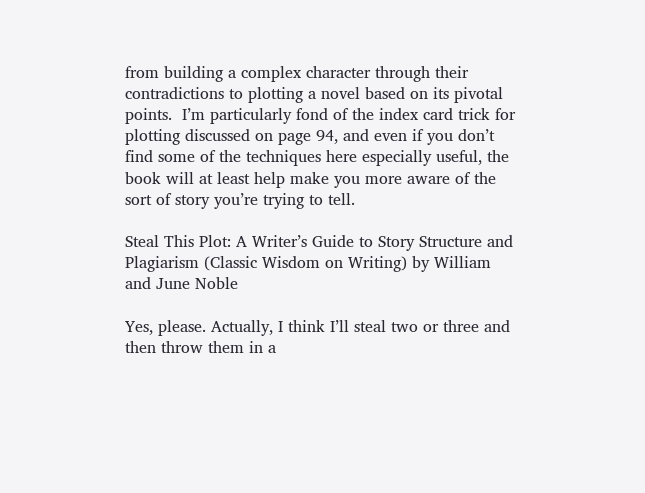from building a complex character through their contradictions to plotting a novel based on its pivotal points.  I’m particularly fond of the index card trick for plotting discussed on page 94, and even if you don’t find some of the techniques here especially useful, the book will at least help make you more aware of the sort of story you’re trying to tell.

Steal This Plot: A Writer’s Guide to Story Structure and Plagiarism (Classic Wisdom on Writing) by William and June Noble

Yes, please. Actually, I think I’ll steal two or three and then throw them in a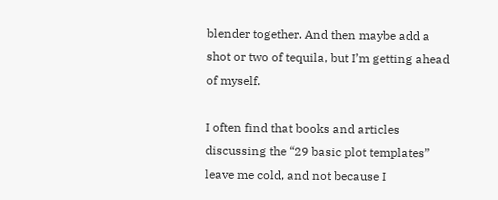blender together. And then maybe add a shot or two of tequila, but I’m getting ahead of myself.

I often find that books and articles discussing the “29 basic plot templates” leave me cold, and not because I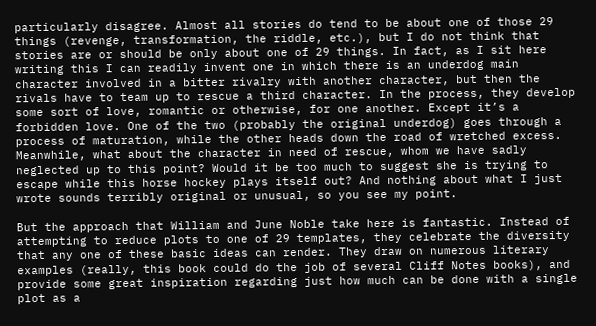particularly disagree. Almost all stories do tend to be about one of those 29 things (revenge, transformation, the riddle, etc.), but I do not think that stories are or should be only about one of 29 things. In fact, as I sit here writing this I can readily invent one in which there is an underdog main character involved in a bitter rivalry with another character, but then the rivals have to team up to rescue a third character. In the process, they develop some sort of love, romantic or otherwise, for one another. Except it’s a forbidden love. One of the two (probably the original underdog) goes through a process of maturation, while the other heads down the road of wretched excess. Meanwhile, what about the character in need of rescue, whom we have sadly neglected up to this point? Would it be too much to suggest she is trying to escape while this horse hockey plays itself out? And nothing about what I just wrote sounds terribly original or unusual, so you see my point.

But the approach that William and June Noble take here is fantastic. Instead of attempting to reduce plots to one of 29 templates, they celebrate the diversity that any one of these basic ideas can render. They draw on numerous literary examples (really, this book could do the job of several Cliff Notes books), and provide some great inspiration regarding just how much can be done with a single plot as a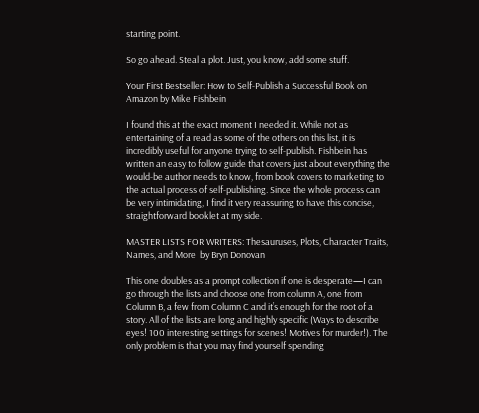starting point.

So go ahead. Steal a plot. Just, you know, add some stuff.

Your First Bestseller: How to Self-Publish a Successful Book on Amazon by Mike Fishbein

I found this at the exact moment I needed it. While not as entertaining of a read as some of the others on this list, it is incredibly useful for anyone trying to self-publish. Fishbein has written an easy to follow guide that covers just about everything the would-be author needs to know, from book covers to marketing to the actual process of self-publishing. Since the whole process can be very intimidating, I find it very reassuring to have this concise, straightforward booklet at my side.

MASTER LISTS FOR WRITERS: Thesauruses, Plots, Character Traits, Names, and More  by Bryn Donovan

This one doubles as a prompt collection if one is desperate—I can go through the lists and choose one from column A, one from Column B, a few from Column C and it’s enough for the root of a story. All of the lists are long and highly specific (Ways to describe eyes! 100 interesting settings for scenes! Motives for murder!). The only problem is that you may find yourself spending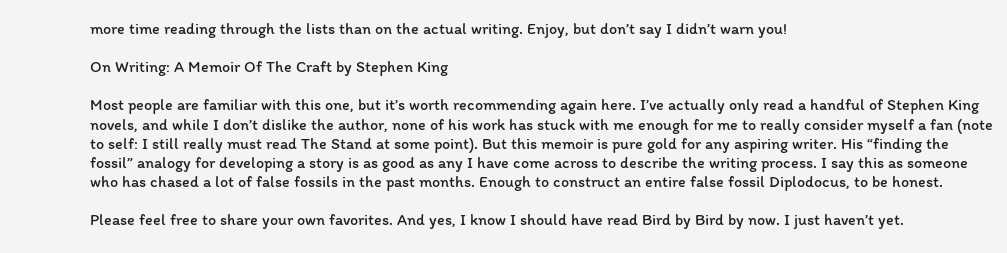more time reading through the lists than on the actual writing. Enjoy, but don’t say I didn’t warn you!

On Writing: A Memoir Of The Craft by Stephen King

Most people are familiar with this one, but it’s worth recommending again here. I’ve actually only read a handful of Stephen King novels, and while I don’t dislike the author, none of his work has stuck with me enough for me to really consider myself a fan (note to self: I still really must read The Stand at some point). But this memoir is pure gold for any aspiring writer. His “finding the fossil” analogy for developing a story is as good as any I have come across to describe the writing process. I say this as someone who has chased a lot of false fossils in the past months. Enough to construct an entire false fossil Diplodocus, to be honest.

Please feel free to share your own favorites. And yes, I know I should have read Bird by Bird by now. I just haven’t yet.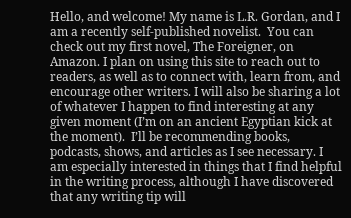Hello, and welcome! My name is L.R. Gordan, and I am a recently self-published novelist.  You can check out my first novel, The Foreigner, on Amazon. I plan on using this site to reach out to readers, as well as to connect with, learn from, and encourage other writers. I will also be sharing a lot of whatever I happen to find interesting at any given moment (I’m on an ancient Egyptian kick at the moment).  I’ll be recommending books, podcasts, shows, and articles as I see necessary. I am especially interested in things that I find helpful in the writing process, although I have discovered that any writing tip will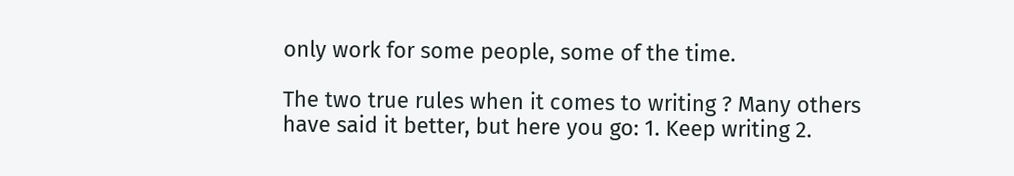only work for some people, some of the time.

The two true rules when it comes to writing ? Many others have said it better, but here you go: 1. Keep writing 2.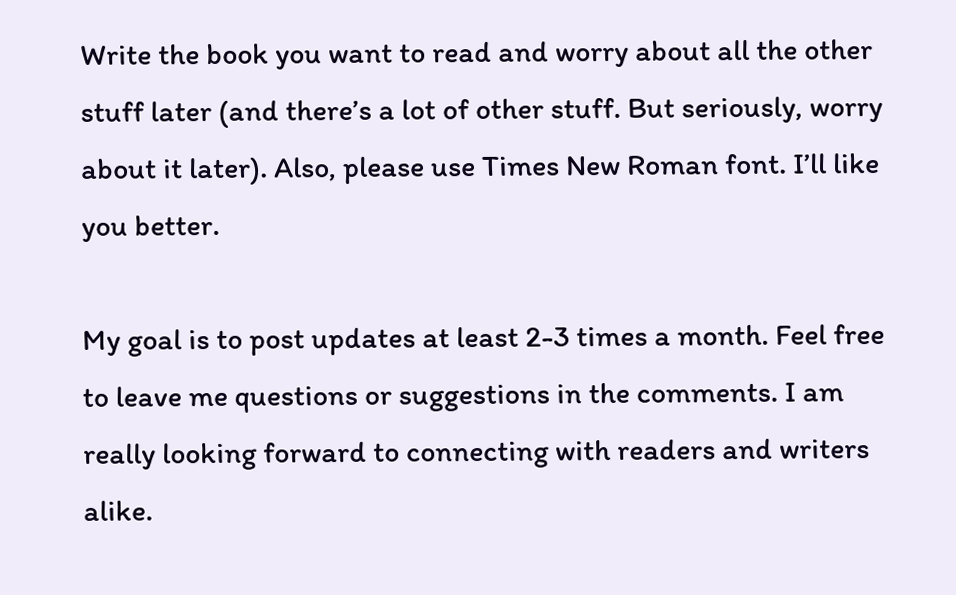Write the book you want to read and worry about all the other stuff later (and there’s a lot of other stuff. But seriously, worry about it later). Also, please use Times New Roman font. I’ll like you better.

My goal is to post updates at least 2-3 times a month. Feel free to leave me questions or suggestions in the comments. I am really looking forward to connecting with readers and writers alike.